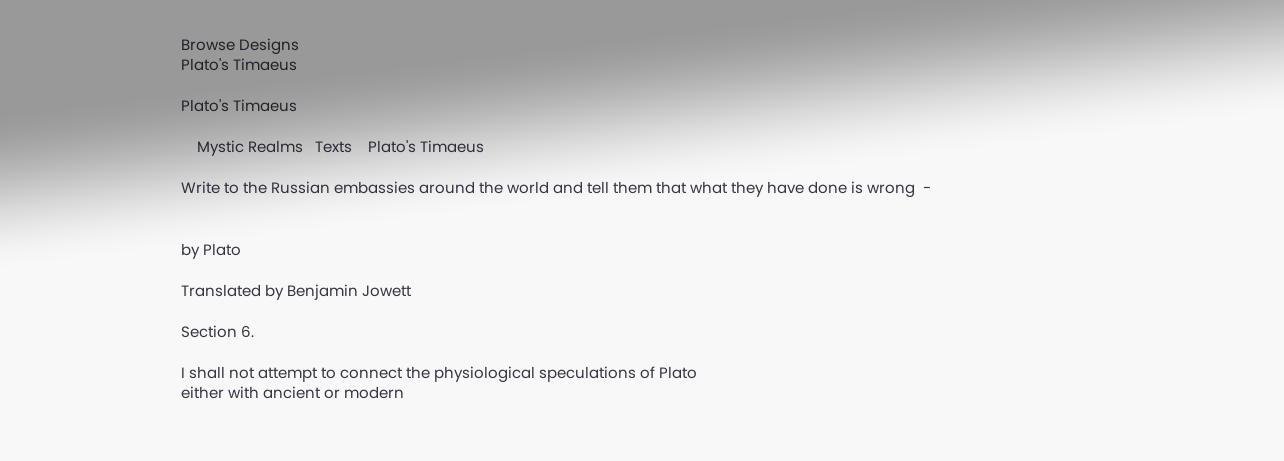Browse Designs
Plato's Timaeus

Plato's Timaeus

    Mystic Realms   Texts    Plato's Timaeus

Write to the Russian embassies around the world and tell them that what they have done is wrong  -


by Plato

Translated by Benjamin Jowett

Section 6.

I shall not attempt to connect the physiological speculations of Plato
either with ancient or modern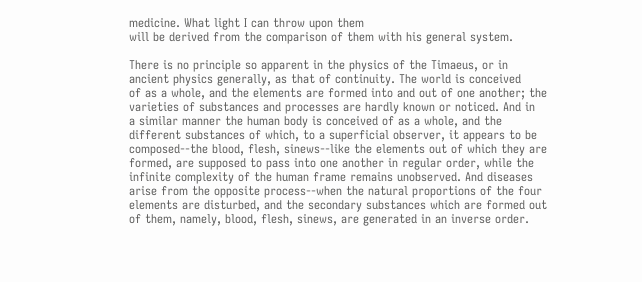medicine. What light I can throw upon them
will be derived from the comparison of them with his general system.

There is no principle so apparent in the physics of the Timaeus, or in
ancient physics generally, as that of continuity. The world is conceived
of as a whole, and the elements are formed into and out of one another; the
varieties of substances and processes are hardly known or noticed. And in
a similar manner the human body is conceived of as a whole, and the
different substances of which, to a superficial observer, it appears to be
composed--the blood, flesh, sinews--like the elements out of which they are
formed, are supposed to pass into one another in regular order, while the
infinite complexity of the human frame remains unobserved. And diseases
arise from the opposite process--when the natural proportions of the four
elements are disturbed, and the secondary substances which are formed out
of them, namely, blood, flesh, sinews, are generated in an inverse order.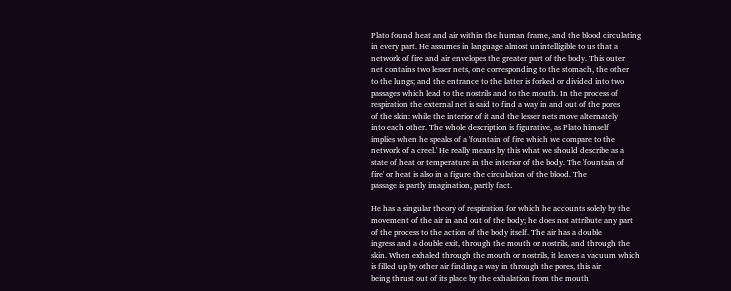Plato found heat and air within the human frame, and the blood circulating
in every part. He assumes in language almost unintelligible to us that a
network of fire and air envelopes the greater part of the body. This outer
net contains two lesser nets, one corresponding to the stomach, the other
to the lungs; and the entrance to the latter is forked or divided into two
passages which lead to the nostrils and to the mouth. In the process of
respiration the external net is said to find a way in and out of the pores
of the skin: while the interior of it and the lesser nets move alternately
into each other. The whole description is figurative, as Plato himself
implies when he speaks of a 'fountain of fire which we compare to the
network of a creel.' He really means by this what we should describe as a
state of heat or temperature in the interior of the body. The 'fountain of
fire' or heat is also in a figure the circulation of the blood. The
passage is partly imagination, partly fact.

He has a singular theory of respiration for which he accounts solely by the
movement of the air in and out of the body; he does not attribute any part
of the process to the action of the body itself. The air has a double
ingress and a double exit, through the mouth or nostrils, and through the
skin. When exhaled through the mouth or nostrils, it leaves a vacuum which
is filled up by other air finding a way in through the pores, this air
being thrust out of its place by the exhalation from the mouth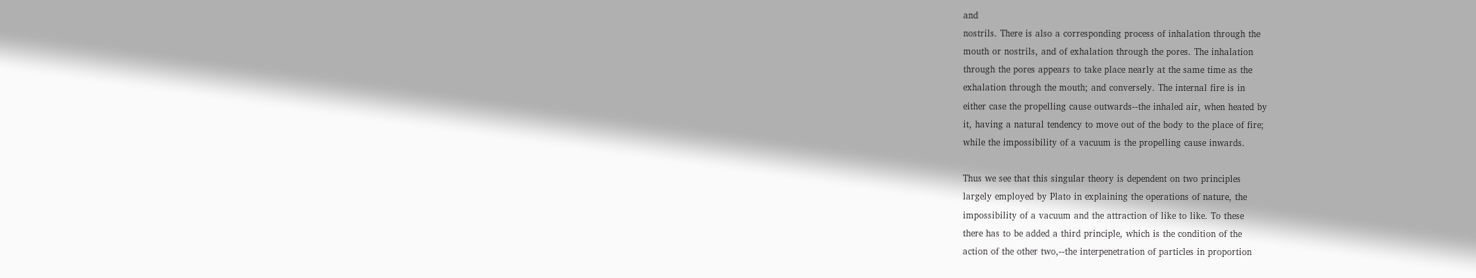and
nostrils. There is also a corresponding process of inhalation through the
mouth or nostrils, and of exhalation through the pores. The inhalation
through the pores appears to take place nearly at the same time as the
exhalation through the mouth; and conversely. The internal fire is in
either case the propelling cause outwards--the inhaled air, when heated by
it, having a natural tendency to move out of the body to the place of fire;
while the impossibility of a vacuum is the propelling cause inwards.

Thus we see that this singular theory is dependent on two principles
largely employed by Plato in explaining the operations of nature, the
impossibility of a vacuum and the attraction of like to like. To these
there has to be added a third principle, which is the condition of the
action of the other two,--the interpenetration of particles in proportion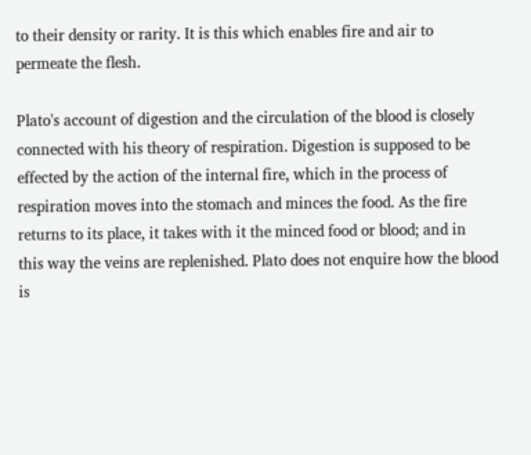to their density or rarity. It is this which enables fire and air to
permeate the flesh.

Plato's account of digestion and the circulation of the blood is closely
connected with his theory of respiration. Digestion is supposed to be
effected by the action of the internal fire, which in the process of
respiration moves into the stomach and minces the food. As the fire
returns to its place, it takes with it the minced food or blood; and in
this way the veins are replenished. Plato does not enquire how the blood
is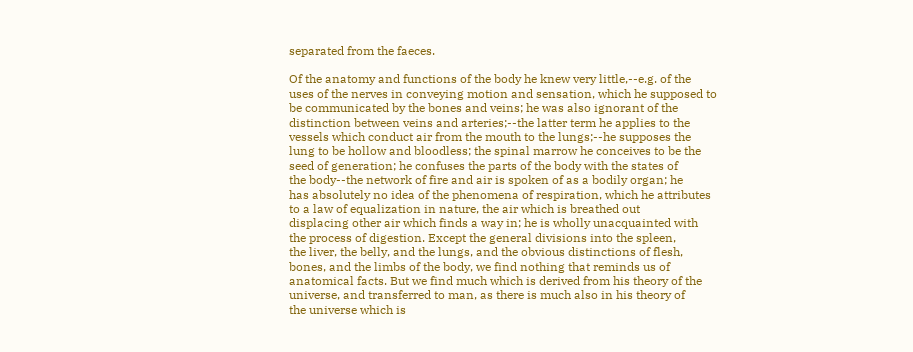separated from the faeces.

Of the anatomy and functions of the body he knew very little,--e.g. of the
uses of the nerves in conveying motion and sensation, which he supposed to
be communicated by the bones and veins; he was also ignorant of the
distinction between veins and arteries;--the latter term he applies to the
vessels which conduct air from the mouth to the lungs;--he supposes the
lung to be hollow and bloodless; the spinal marrow he conceives to be the
seed of generation; he confuses the parts of the body with the states of
the body--the network of fire and air is spoken of as a bodily organ; he
has absolutely no idea of the phenomena of respiration, which he attributes
to a law of equalization in nature, the air which is breathed out
displacing other air which finds a way in; he is wholly unacquainted with
the process of digestion. Except the general divisions into the spleen,
the liver, the belly, and the lungs, and the obvious distinctions of flesh,
bones, and the limbs of the body, we find nothing that reminds us of
anatomical facts. But we find much which is derived from his theory of the
universe, and transferred to man, as there is much also in his theory of
the universe which is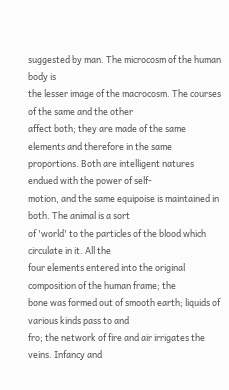suggested by man. The microcosm of the human body is
the lesser image of the macrocosm. The courses of the same and the other
affect both; they are made of the same elements and therefore in the same
proportions. Both are intelligent natures endued with the power of self-
motion, and the same equipoise is maintained in both. The animal is a sort
of 'world' to the particles of the blood which circulate in it. All the
four elements entered into the original composition of the human frame; the
bone was formed out of smooth earth; liquids of various kinds pass to and
fro; the network of fire and air irrigates the veins. Infancy and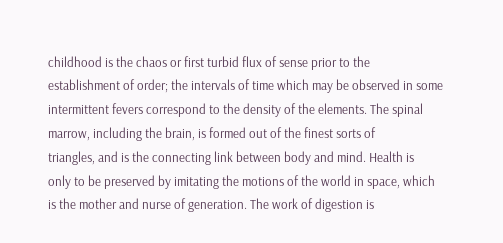childhood is the chaos or first turbid flux of sense prior to the
establishment of order; the intervals of time which may be observed in some
intermittent fevers correspond to the density of the elements. The spinal
marrow, including the brain, is formed out of the finest sorts of
triangles, and is the connecting link between body and mind. Health is
only to be preserved by imitating the motions of the world in space, which
is the mother and nurse of generation. The work of digestion is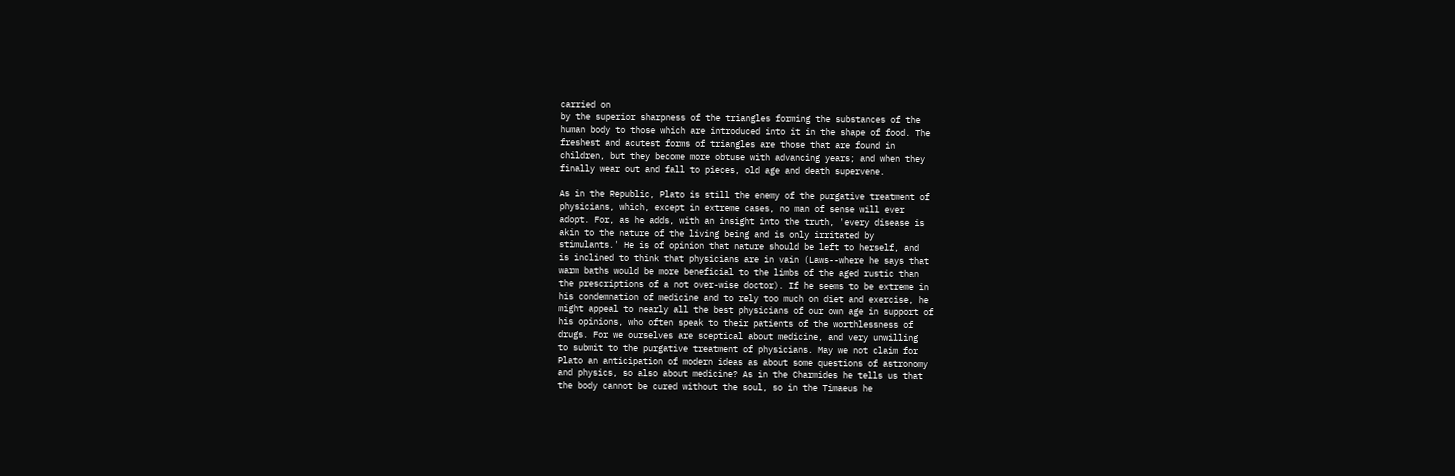carried on
by the superior sharpness of the triangles forming the substances of the
human body to those which are introduced into it in the shape of food. The
freshest and acutest forms of triangles are those that are found in
children, but they become more obtuse with advancing years; and when they
finally wear out and fall to pieces, old age and death supervene.

As in the Republic, Plato is still the enemy of the purgative treatment of
physicians, which, except in extreme cases, no man of sense will ever
adopt. For, as he adds, with an insight into the truth, 'every disease is
akin to the nature of the living being and is only irritated by
stimulants.' He is of opinion that nature should be left to herself, and
is inclined to think that physicians are in vain (Laws--where he says that
warm baths would be more beneficial to the limbs of the aged rustic than
the prescriptions of a not over-wise doctor). If he seems to be extreme in
his condemnation of medicine and to rely too much on diet and exercise, he
might appeal to nearly all the best physicians of our own age in support of
his opinions, who often speak to their patients of the worthlessness of
drugs. For we ourselves are sceptical about medicine, and very unwilling
to submit to the purgative treatment of physicians. May we not claim for
Plato an anticipation of modern ideas as about some questions of astronomy
and physics, so also about medicine? As in the Charmides he tells us that
the body cannot be cured without the soul, so in the Timaeus he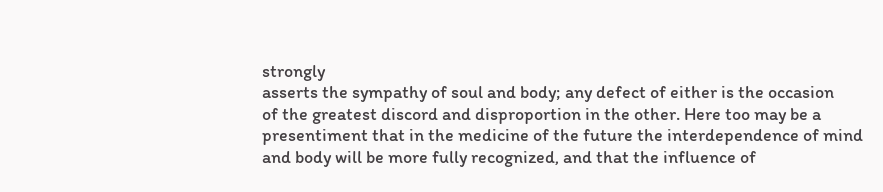strongly
asserts the sympathy of soul and body; any defect of either is the occasion
of the greatest discord and disproportion in the other. Here too may be a
presentiment that in the medicine of the future the interdependence of mind
and body will be more fully recognized, and that the influence of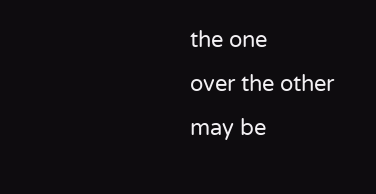the one
over the other may be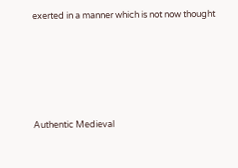exerted in a manner which is not now thought





Authentic Medieval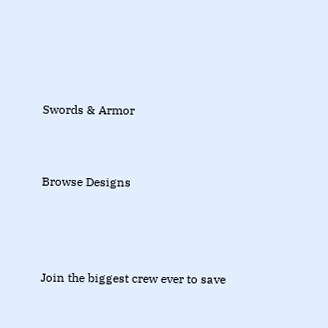Swords & Armor


Browse Designs



Join the biggest crew ever to save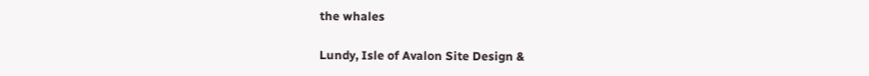the whales

Lundy, Isle of Avalon Site Design &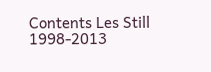Contents Les Still 1998-2013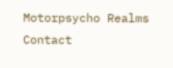Motorpsycho Realms   Contact